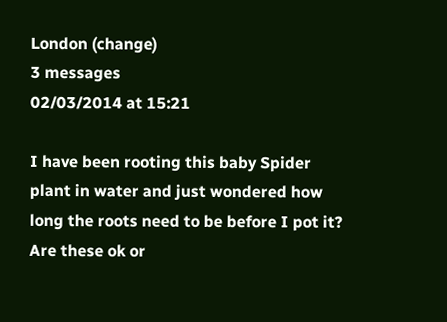London (change)
3 messages
02/03/2014 at 15:21

I have been rooting this baby Spider plant in water and just wondered how long the roots need to be before I pot it?  Are these ok or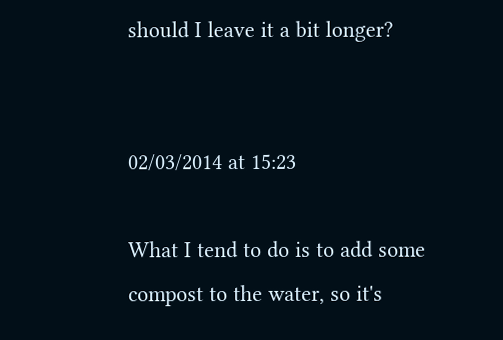should I leave it a bit longer?


02/03/2014 at 15:23

What I tend to do is to add some compost to the water, so it's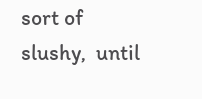sort of slushy,  until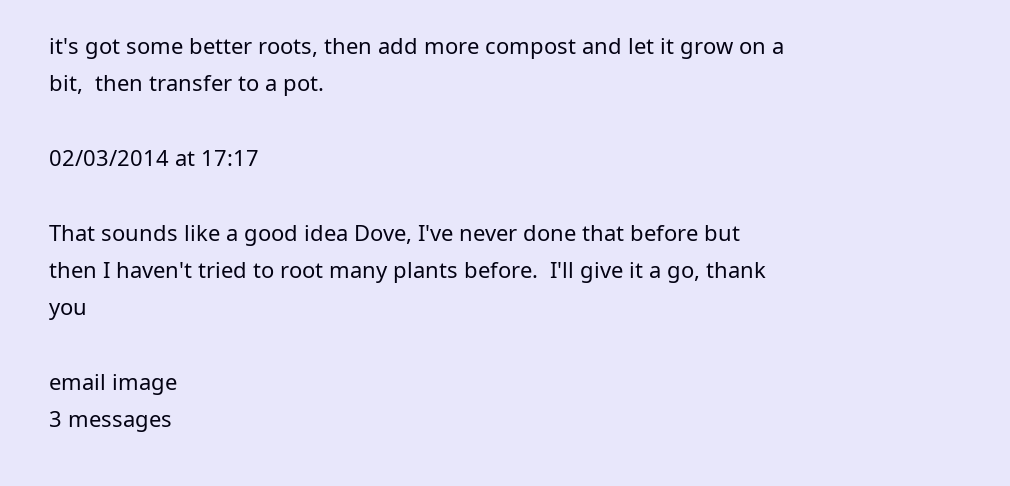it's got some better roots, then add more compost and let it grow on a bit,  then transfer to a pot.

02/03/2014 at 17:17

That sounds like a good idea Dove, I've never done that before but then I haven't tried to root many plants before.  I'll give it a go, thank you

email image
3 messages